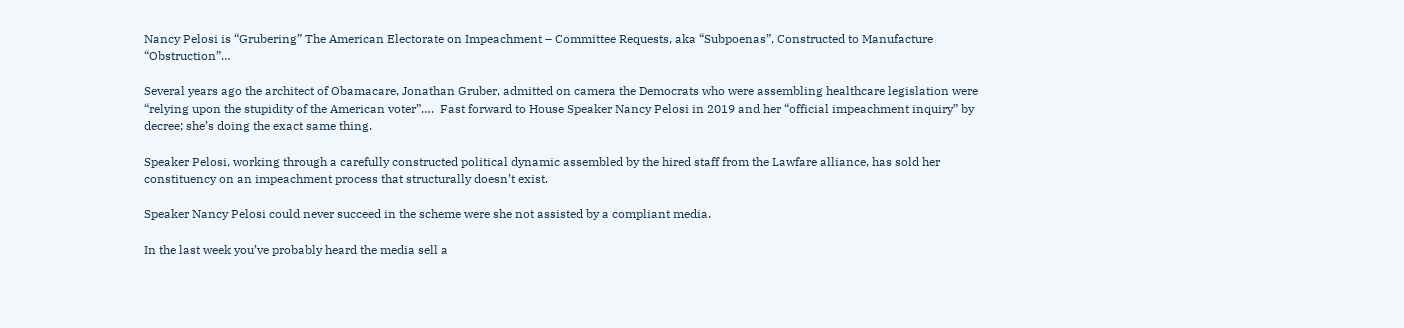Nancy Pelosi is “Grubering” The American Electorate on Impeachment – Committee Requests, aka “Subpoenas”, Constructed to Manufacture “Obstruction”…

Several years ago the architect of Obamacare, Jonathan Gruber, admitted on camera the Democrats who were assembling healthcare legislation were “relying upon the stupidity of the American voter”….  Fast forward to House Speaker Nancy Pelosi in 2019 and her “official impeachment inquiry” by decree; she’s doing the exact same thing.

Speaker Pelosi, working through a carefully constructed political dynamic assembled by the hired staff from the Lawfare alliance, has sold her constituency on an impeachment process that structurally doesn’t exist.

Speaker Nancy Pelosi could never succeed in the scheme were she not assisted by a compliant media.

In the last week you’ve probably heard the media sell a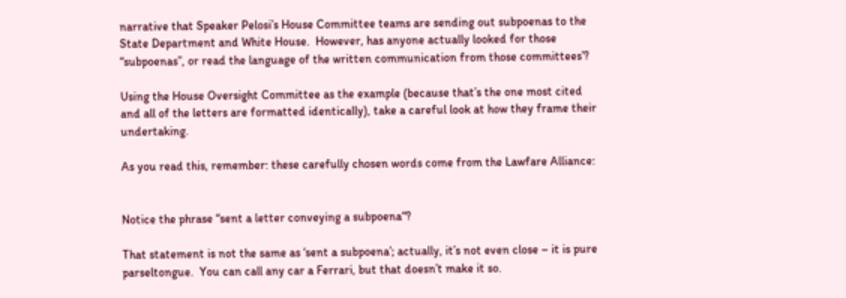narrative that Speaker Pelosi’s House Committee teams are sending out subpoenas to the State Department and White House.  However, has anyone actually looked for those “subpoenas”, or read the language of the written communication from those committees’?

Using the House Oversight Committee as the example (because that’s the one most cited and all of the letters are formatted identically), take a careful look at how they frame their undertaking.

As you read this, remember: these carefully chosen words come from the Lawfare Alliance:


Notice the phrase “sent a letter conveying a subpoena“?

That statement is not the same as ‘sent a subpoena’; actually, it’s not even close – it is pure parseltongue.  You can call any car a Ferrari, but that doesn’t make it so.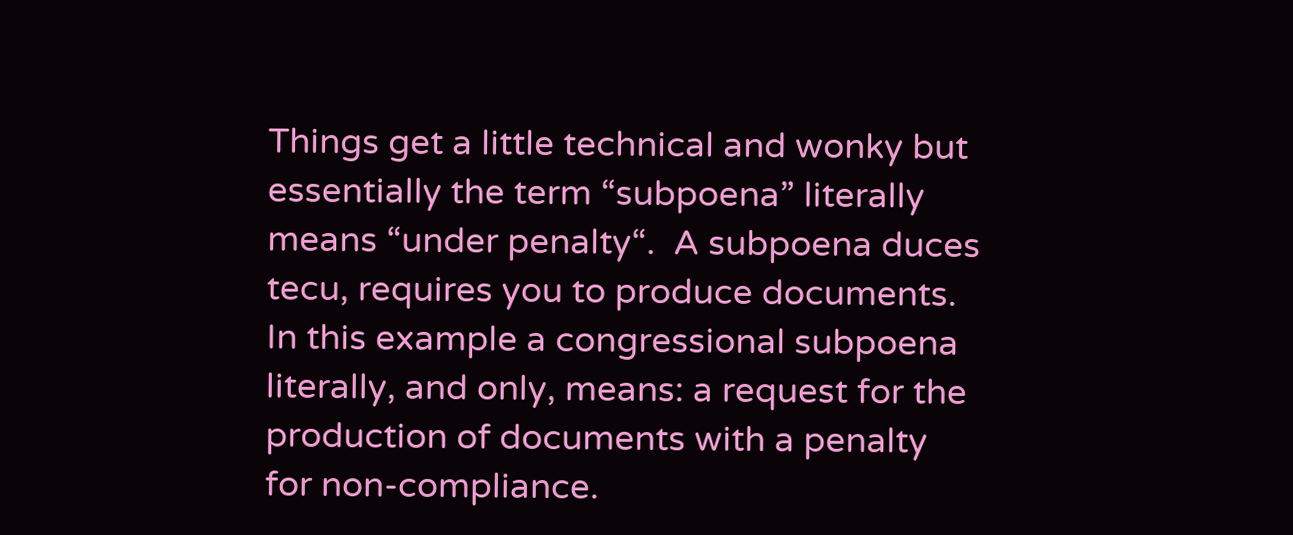Things get a little technical and wonky but essentially the term “subpoena” literally means “under penalty“.  A subpoena duces tecu, requires you to produce documents.  In this example a congressional subpoena literally, and only, means: a request for the production of documents with a penalty for non-compliance.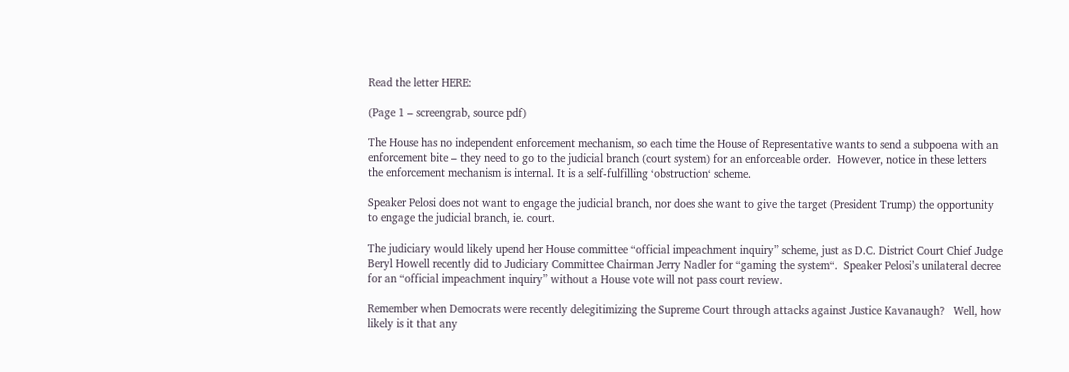Read the letter HERE:

(Page 1 – screengrab, source pdf)

The House has no independent enforcement mechanism, so each time the House of Representative wants to send a subpoena with an enforcement bite – they need to go to the judicial branch (court system) for an enforceable order.  However, notice in these letters the enforcement mechanism is internal. It is a self-fulfilling ‘obstruction‘ scheme.

Speaker Pelosi does not want to engage the judicial branch, nor does she want to give the target (President Trump) the opportunity to engage the judicial branch, ie. court.

The judiciary would likely upend her House committee “official impeachment inquiry” scheme, just as D.C. District Court Chief Judge Beryl Howell recently did to Judiciary Committee Chairman Jerry Nadler for “gaming the system“.  Speaker Pelosi’s unilateral decree for an “official impeachment inquiry” without a House vote will not pass court review.

Remember when Democrats were recently delegitimizing the Supreme Court through attacks against Justice Kavanaugh?   Well, how likely is it that any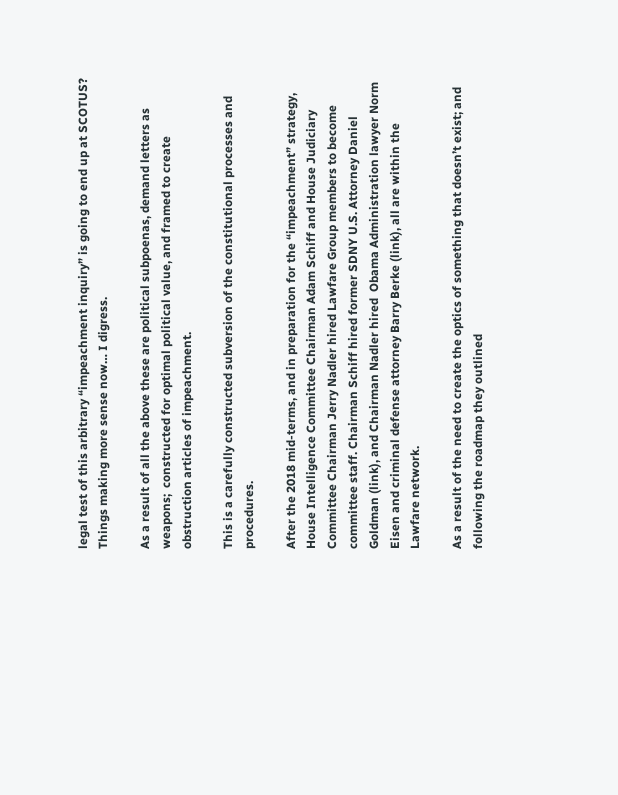legal test of this arbitrary “impeachment inquiry” is going to end up at SCOTUS?  Things making more sense now… I digress.

As a result of all the above these are political subpoenas, demand letters as weapons;  constructed for optimal political value, and framed to create obstruction articles of impeachment.

This is a carefully constructed subversion of the constitutional processes and procedures.

After the 2018 mid-terms, and in preparation for the “impeachment” strategy, House Intelligence Committee Chairman Adam Schiff and House Judiciary Committee Chairman Jerry Nadler hired Lawfare Group members to become committee staff. Chairman Schiff hired former SDNY U.S. Attorney Daniel Goldman (link), and Chairman Nadler hired  Obama Administration lawyer Norm Eisen and criminal defense attorney Barry Berke (link), all are within the Lawfare network.

As a result of the need to create the optics of something that doesn’t exist; and following the roadmap they outlined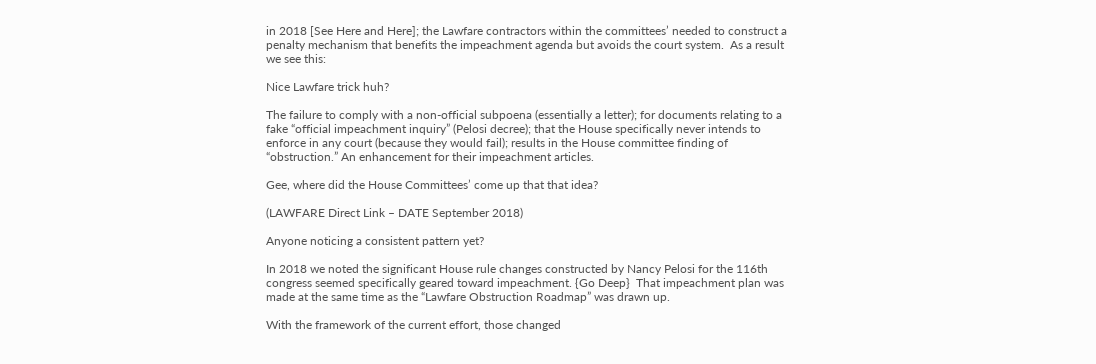in 2018 [See Here and Here]; the Lawfare contractors within the committees’ needed to construct a penalty mechanism that benefits the impeachment agenda but avoids the court system.  As a result we see this:

Nice Lawfare trick huh?

The failure to comply with a non-official subpoena (essentially a letter); for documents relating to a fake “official impeachment inquiry” (Pelosi decree); that the House specifically never intends to enforce in any court (because they would fail); results in the House committee finding of “obstruction.” An enhancement for their impeachment articles.

Gee, where did the House Committees’ come up that that idea?

(LAWFARE Direct Link – DATE September 2018)

Anyone noticing a consistent pattern yet?

In 2018 we noted the significant House rule changes constructed by Nancy Pelosi for the 116th congress seemed specifically geared toward impeachment. {Go Deep}  That impeachment plan was made at the same time as the “Lawfare Obstruction Roadmap” was drawn up.

With the framework of the current effort, those changed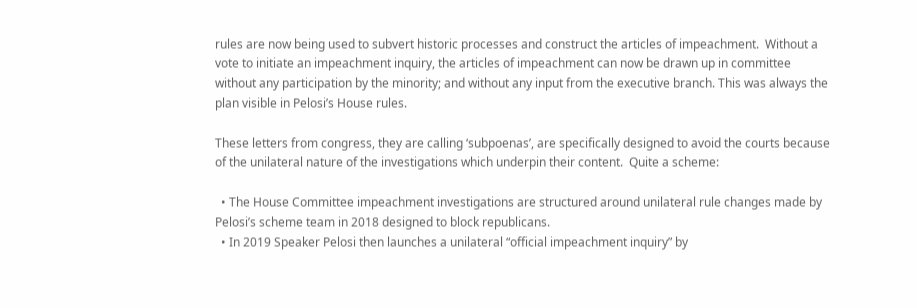rules are now being used to subvert historic processes and construct the articles of impeachment.  Without a vote to initiate an impeachment inquiry, the articles of impeachment can now be drawn up in committee without any participation by the minority; and without any input from the executive branch. This was always the plan visible in Pelosi’s House rules.

These letters from congress, they are calling ‘subpoenas’, are specifically designed to avoid the courts because of the unilateral nature of the investigations which underpin their content.  Quite a scheme:

  • The House Committee impeachment investigations are structured around unilateral rule changes made by Pelosi’s scheme team in 2018 designed to block republicans.
  • In 2019 Speaker Pelosi then launches a unilateral “official impeachment inquiry” by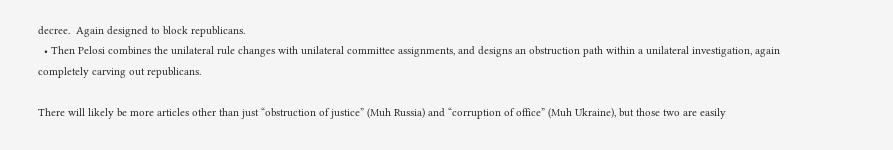decree.  Again designed to block republicans.
  • Then Pelosi combines the unilateral rule changes with unilateral committee assignments, and designs an obstruction path within a unilateral investigation, again completely carving out republicans.

There will likely be more articles other than just “obstruction of justice” (Muh Russia) and “corruption of office” (Muh Ukraine), but those two are easily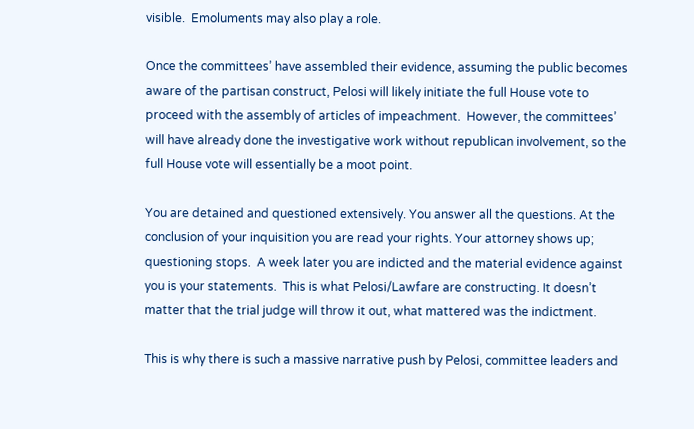visible.  Emoluments may also play a role.

Once the committees’ have assembled their evidence, assuming the public becomes aware of the partisan construct, Pelosi will likely initiate the full House vote to proceed with the assembly of articles of impeachment.  However, the committees’ will have already done the investigative work without republican involvement, so the full House vote will essentially be a moot point.

You are detained and questioned extensively. You answer all the questions. At the conclusion of your inquisition you are read your rights. Your attorney shows up; questioning stops.  A week later you are indicted and the material evidence against you is your statements.  This is what Pelosi/Lawfare are constructing. It doesn’t matter that the trial judge will throw it out, what mattered was the indictment.

This is why there is such a massive narrative push by Pelosi, committee leaders and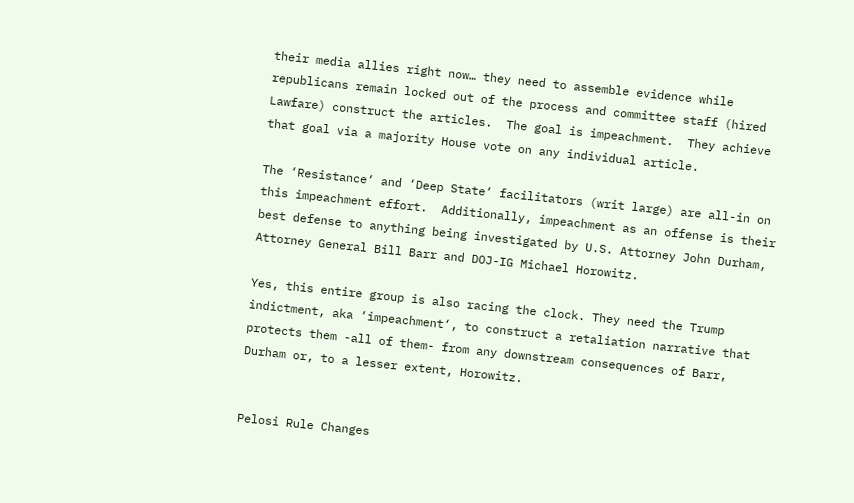their media allies right now… they need to assemble evidence while republicans remain locked out of the process and committee staff (hired Lawfare) construct the articles.  The goal is impeachment.  They achieve that goal via a majority House vote on any individual article.

The ‘Resistance‘ and ‘Deep State‘ facilitators (writ large) are all-in on this impeachment effort.  Additionally, impeachment as an offense is their best defense to anything being investigated by U.S. Attorney John Durham, Attorney General Bill Barr and DOJ-IG Michael Horowitz.

Yes, this entire group is also racing the clock. They need the Trump indictment, aka ‘impeachment‘, to construct a retaliation narrative that protects them -all of them- from any downstream consequences of Barr, Durham or, to a lesser extent, Horowitz.


Pelosi Rule Changes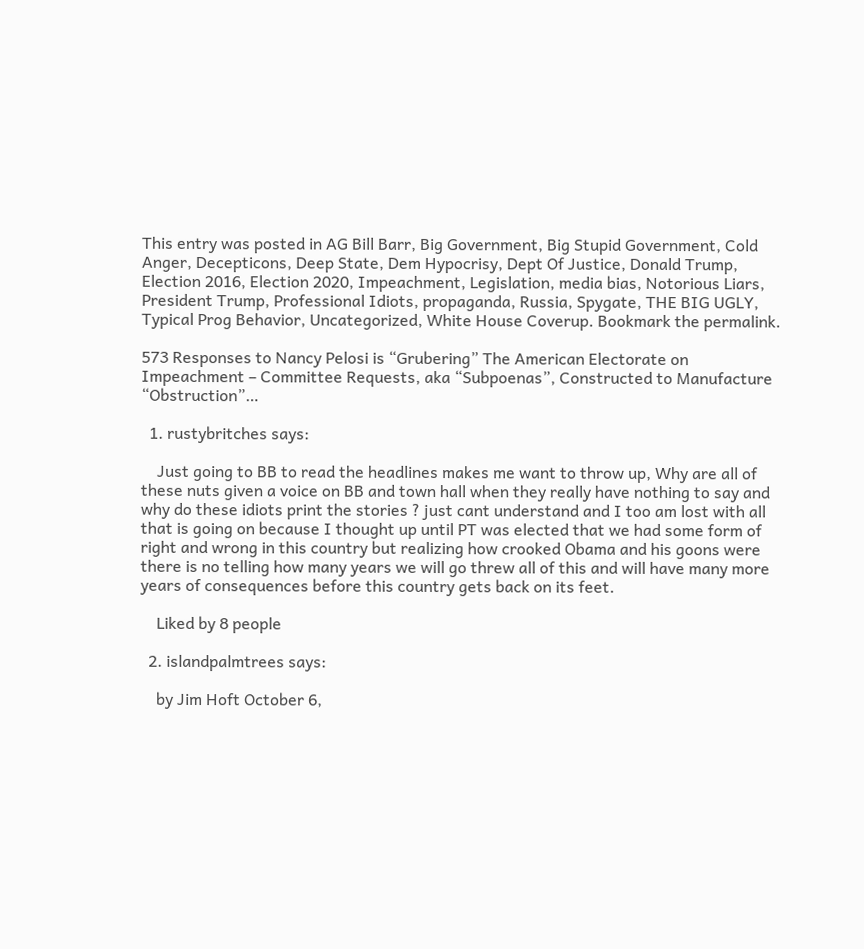This entry was posted in AG Bill Barr, Big Government, Big Stupid Government, Cold Anger, Decepticons, Deep State, Dem Hypocrisy, Dept Of Justice, Donald Trump, Election 2016, Election 2020, Impeachment, Legislation, media bias, Notorious Liars, President Trump, Professional Idiots, propaganda, Russia, Spygate, THE BIG UGLY, Typical Prog Behavior, Uncategorized, White House Coverup. Bookmark the permalink.

573 Responses to Nancy Pelosi is “Grubering” The American Electorate on Impeachment – Committee Requests, aka “Subpoenas”, Constructed to Manufacture “Obstruction”…

  1. rustybritches says:

    Just going to BB to read the headlines makes me want to throw up, Why are all of these nuts given a voice on BB and town hall when they really have nothing to say and why do these idiots print the stories ? just cant understand and I too am lost with all that is going on because I thought up until PT was elected that we had some form of right and wrong in this country but realizing how crooked Obama and his goons were there is no telling how many years we will go threw all of this and will have many more years of consequences before this country gets back on its feet.

    Liked by 8 people

  2. islandpalmtrees says:

    by Jim Hoft October 6,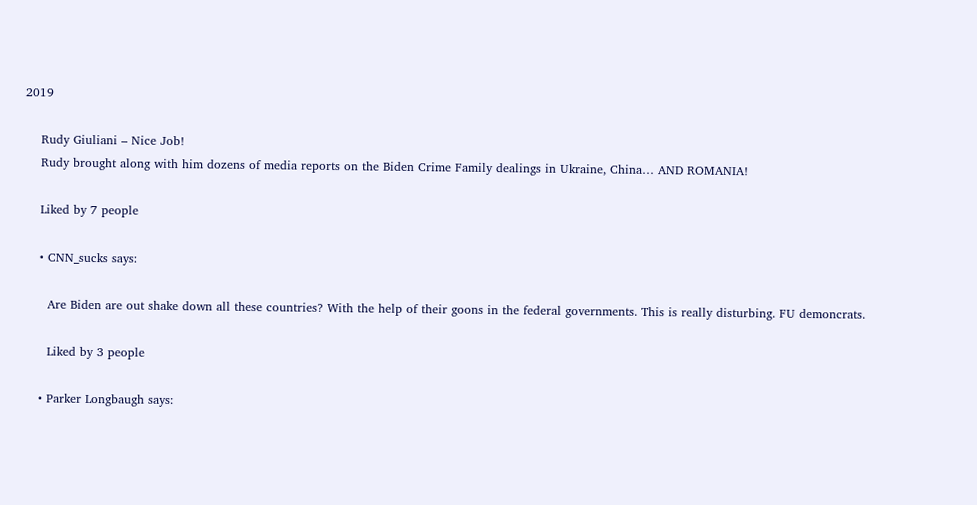2019

    Rudy Giuliani – Nice Job!
    Rudy brought along with him dozens of media reports on the Biden Crime Family dealings in Ukraine, China… AND ROMANIA!

    Liked by 7 people

    • CNN_sucks says:

      Are Biden are out shake down all these countries? With the help of their goons in the federal governments. This is really disturbing. FU demoncrats.

      Liked by 3 people

    • Parker Longbaugh says: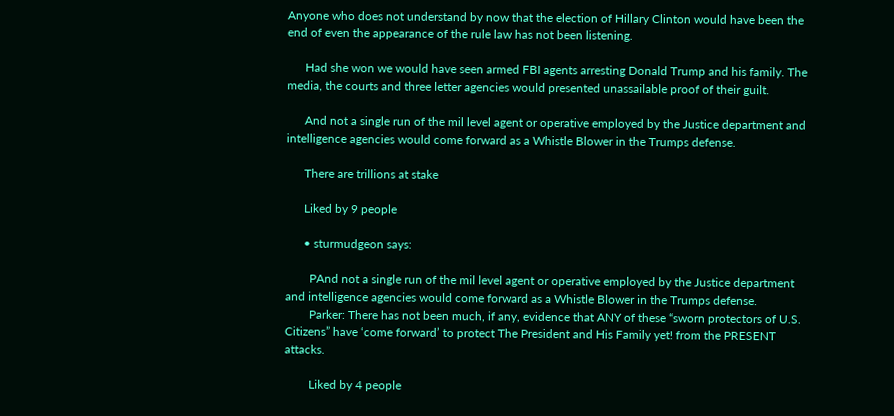Anyone who does not understand by now that the election of Hillary Clinton would have been the end of even the appearance of the rule law has not been listening.

      Had she won we would have seen armed FBI agents arresting Donald Trump and his family. The media, the courts and three letter agencies would presented unassailable proof of their guilt.

      And not a single run of the mil level agent or operative employed by the Justice department and intelligence agencies would come forward as a Whistle Blower in the Trumps defense.

      There are trillions at stake

      Liked by 9 people

      • sturmudgeon says:

        PAnd not a single run of the mil level agent or operative employed by the Justice department and intelligence agencies would come forward as a Whistle Blower in the Trumps defense.
        Parker: There has not been much, if any, evidence that ANY of these “sworn protectors of U.S. Citizens” have ‘come forward’ to protect The President and His Family yet! from the PRESENT attacks.

        Liked by 4 people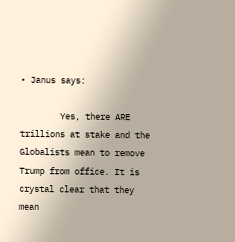• Janus says:

        Yes, there ARE trillions at stake and the Globalists mean to remove Trump from office. It is crystal clear that they mean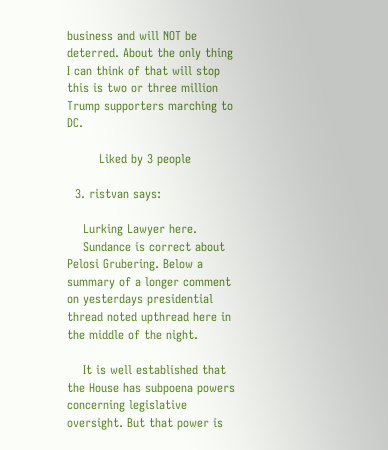business and will NOT be deterred. About the only thing I can think of that will stop this is two or three million Trump supporters marching to DC.

        Liked by 3 people

  3. ristvan says:

    Lurking Lawyer here.
    Sundance is correct about Pelosi Grubering. Below a summary of a longer comment on yesterdays presidential thread noted upthread here in the middle of the night.

    It is well established that the House has subpoena powers concerning legislative oversight. But that power is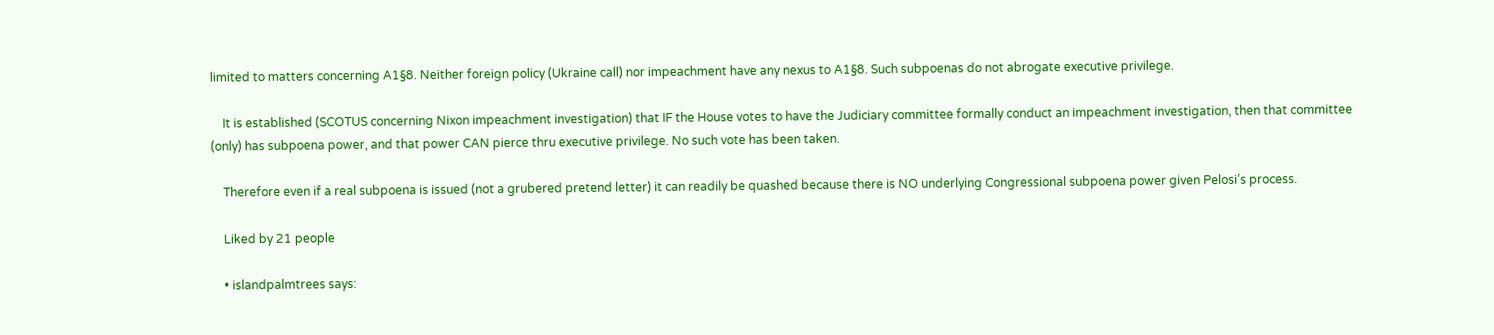limited to matters concerning A1§8. Neither foreign policy (Ukraine call) nor impeachment have any nexus to A1§8. Such subpoenas do not abrogate executive privilege.

    It is established (SCOTUS concerning Nixon impeachment investigation) that IF the House votes to have the Judiciary committee formally conduct an impeachment investigation, then that committee (only) has subpoena power, and that power CAN pierce thru executive privilege. No such vote has been taken.

    Therefore even if a real subpoena is issued (not a grubered pretend letter) it can readily be quashed because there is NO underlying Congressional subpoena power given Pelosi’s process.

    Liked by 21 people

    • islandpalmtrees says: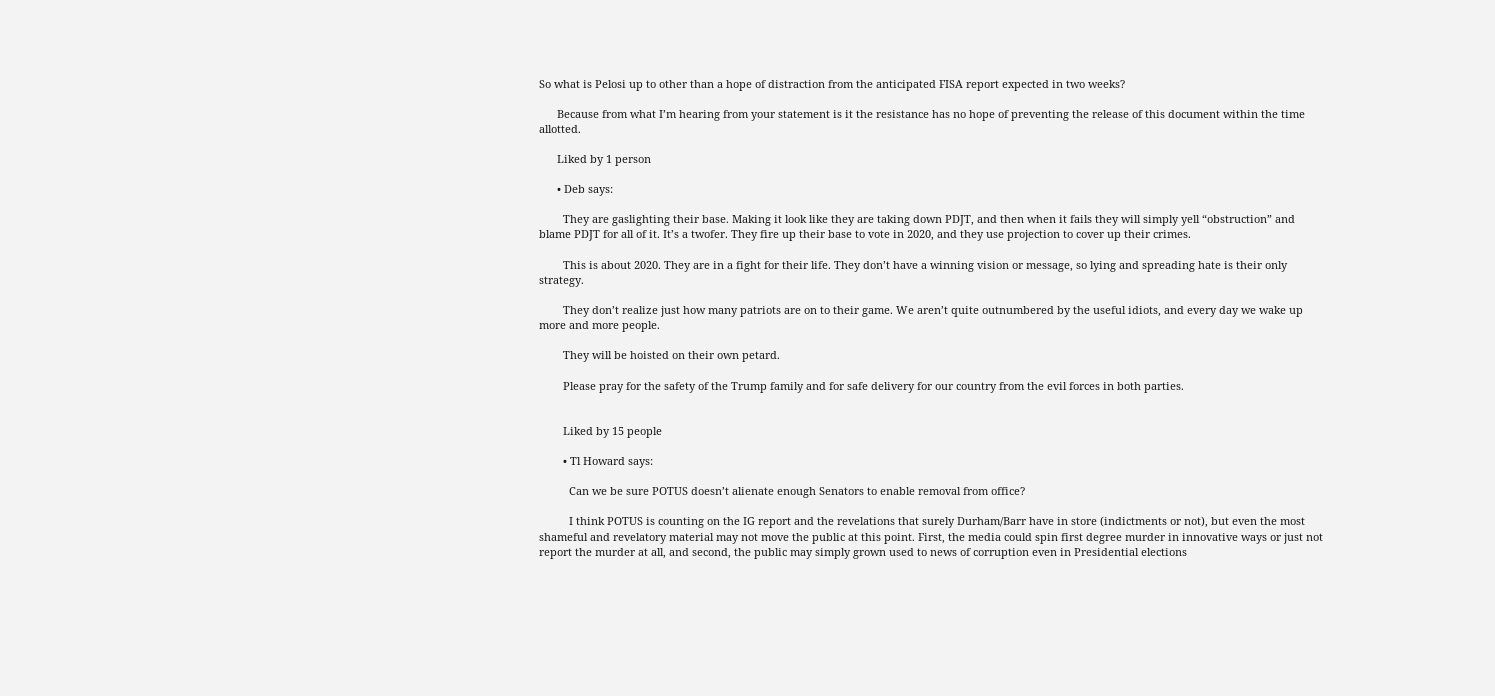So what is Pelosi up to other than a hope of distraction from the anticipated FISA report expected in two weeks?

      Because from what I’m hearing from your statement is it the resistance has no hope of preventing the release of this document within the time allotted.

      Liked by 1 person

      • Deb says:

        They are gaslighting their base. Making it look like they are taking down PDJT, and then when it fails they will simply yell “obstruction” and blame PDJT for all of it. It’s a twofer. They fire up their base to vote in 2020, and they use projection to cover up their crimes.

        This is about 2020. They are in a fight for their life. They don’t have a winning vision or message, so lying and spreading hate is their only strategy.

        They don’t realize just how many patriots are on to their game. We aren’t quite outnumbered by the useful idiots, and every day we wake up more and more people.

        They will be hoisted on their own petard.

        Please pray for the safety of the Trump family and for safe delivery for our country from the evil forces in both parties.


        Liked by 15 people

        • Tl Howard says:

          Can we be sure POTUS doesn’t alienate enough Senators to enable removal from office?

          I think POTUS is counting on the IG report and the revelations that surely Durham/Barr have in store (indictments or not), but even the most shameful and revelatory material may not move the public at this point. First, the media could spin first degree murder in innovative ways or just not report the murder at all, and second, the public may simply grown used to news of corruption even in Presidential elections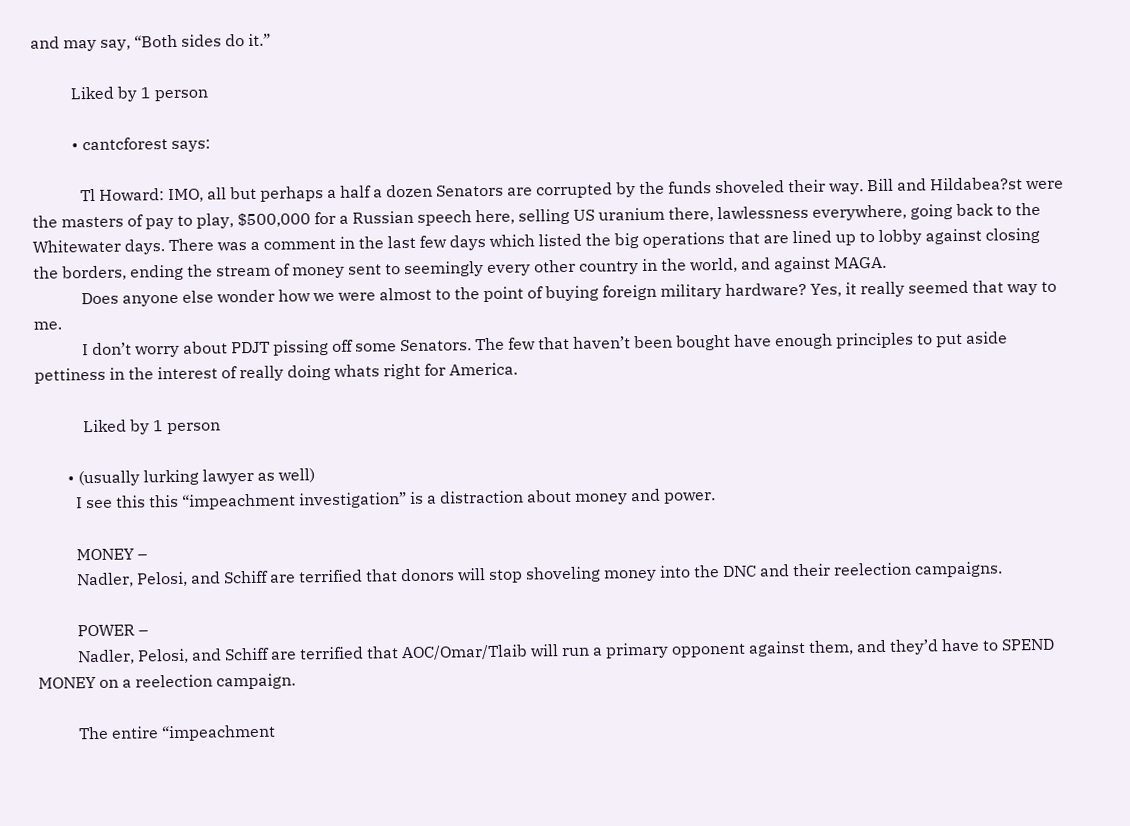and may say, “Both sides do it.”

          Liked by 1 person

          • cantcforest says:

            Tl Howard: IMO, all but perhaps a half a dozen Senators are corrupted by the funds shoveled their way. Bill and Hildabea?st were the masters of pay to play, $500,000 for a Russian speech here, selling US uranium there, lawlessness everywhere, going back to the Whitewater days. There was a comment in the last few days which listed the big operations that are lined up to lobby against closing the borders, ending the stream of money sent to seemingly every other country in the world, and against MAGA.
            Does anyone else wonder how we were almost to the point of buying foreign military hardware? Yes, it really seemed that way to me.
            I don’t worry about PDJT pissing off some Senators. The few that haven’t been bought have enough principles to put aside pettiness in the interest of really doing whats right for America.

            Liked by 1 person

        • (usually lurking lawyer as well)
          I see this this “impeachment investigation” is a distraction about money and power.

          MONEY –
          Nadler, Pelosi, and Schiff are terrified that donors will stop shoveling money into the DNC and their reelection campaigns.

          POWER –
          Nadler, Pelosi, and Schiff are terrified that AOC/Omar/Tlaib will run a primary opponent against them, and they’d have to SPEND MONEY on a reelection campaign.

          The entire “impeachment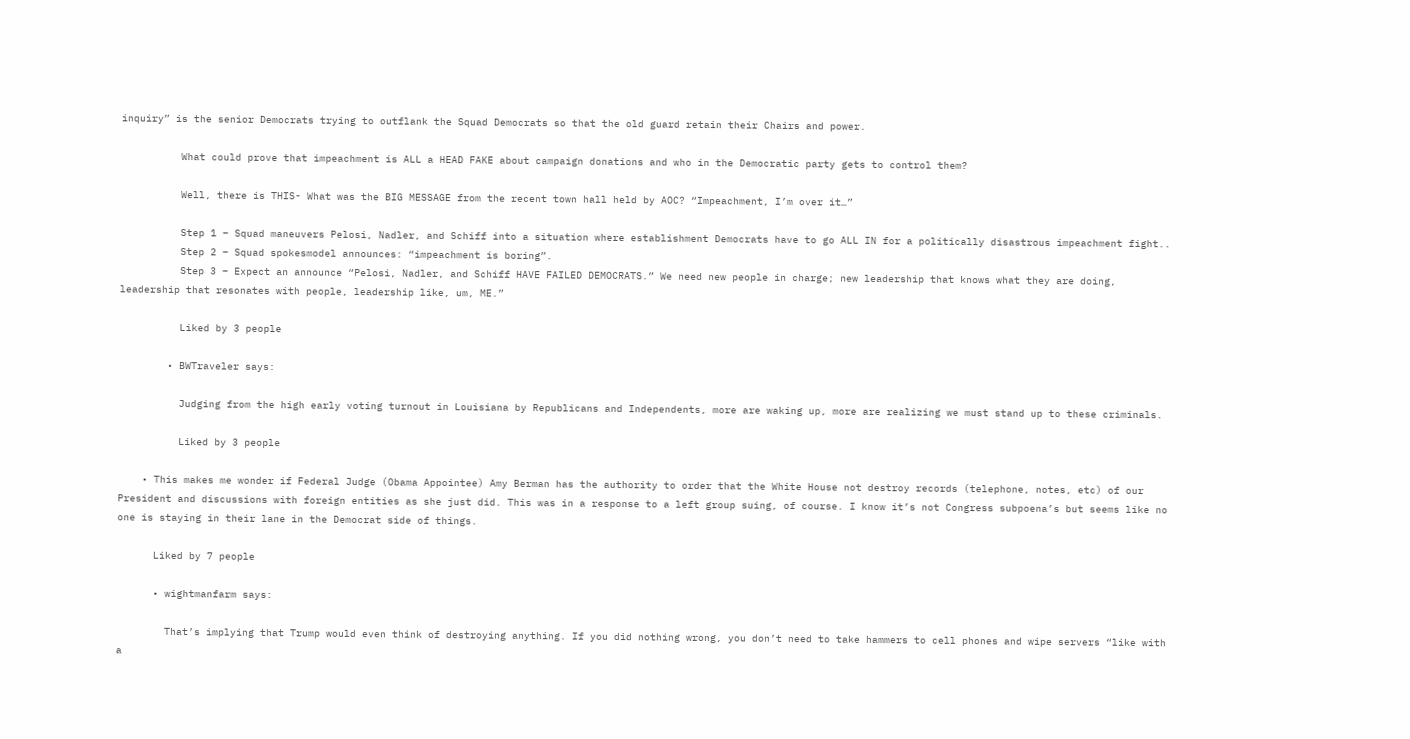inquiry” is the senior Democrats trying to outflank the Squad Democrats so that the old guard retain their Chairs and power.

          What could prove that impeachment is ALL a HEAD FAKE about campaign donations and who in the Democratic party gets to control them?

          Well, there is THIS- What was the BIG MESSAGE from the recent town hall held by AOC? “Impeachment, I’m over it…”

          Step 1 – Squad maneuvers Pelosi, Nadler, and Schiff into a situation where establishment Democrats have to go ALL IN for a politically disastrous impeachment fight..
          Step 2 – Squad spokesmodel announces: “impeachment is boring”.
          Step 3 – Expect an announce “Pelosi, Nadler, and Schiff HAVE FAILED DEMOCRATS.” We need new people in charge; new leadership that knows what they are doing, leadership that resonates with people, leadership like, um, ME.”

          Liked by 3 people

        • BWTraveler says:

          Judging from the high early voting turnout in Louisiana by Republicans and Independents, more are waking up, more are realizing we must stand up to these criminals.

          Liked by 3 people

    • This makes me wonder if Federal Judge (Obama Appointee) Amy Berman has the authority to order that the White House not destroy records (telephone, notes, etc) of our President and discussions with foreign entities as she just did. This was in a response to a left group suing, of course. I know it’s not Congress subpoena’s but seems like no one is staying in their lane in the Democrat side of things.

      Liked by 7 people

      • wightmanfarm says:

        That’s implying that Trump would even think of destroying anything. If you did nothing wrong, you don’t need to take hammers to cell phones and wipe servers “like with a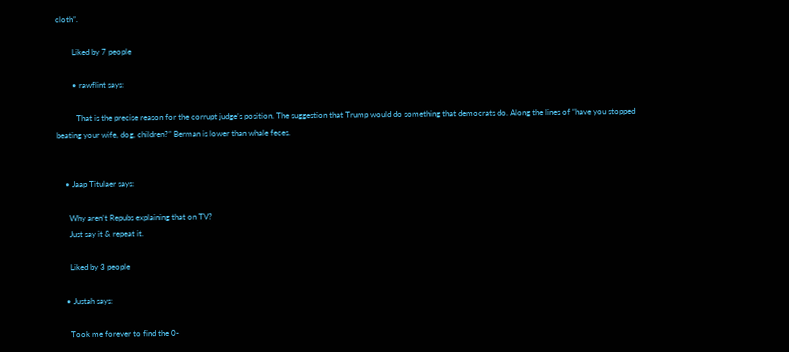cloth”.

        Liked by 7 people

        • rawflint says:

          That is the precise reason for the corrupt judge’s position. The suggestion that Trump would do something that democrats do. Along the lines of “have you stopped beating your wife, dog, children?” Berman is lower than whale feces.


    • Jaap Titulaer says:

      Why aren’t Repubs explaining that on TV?
      Just say it & repeat it.

      Liked by 3 people

    • Justah says:

      Took me forever to find the 0-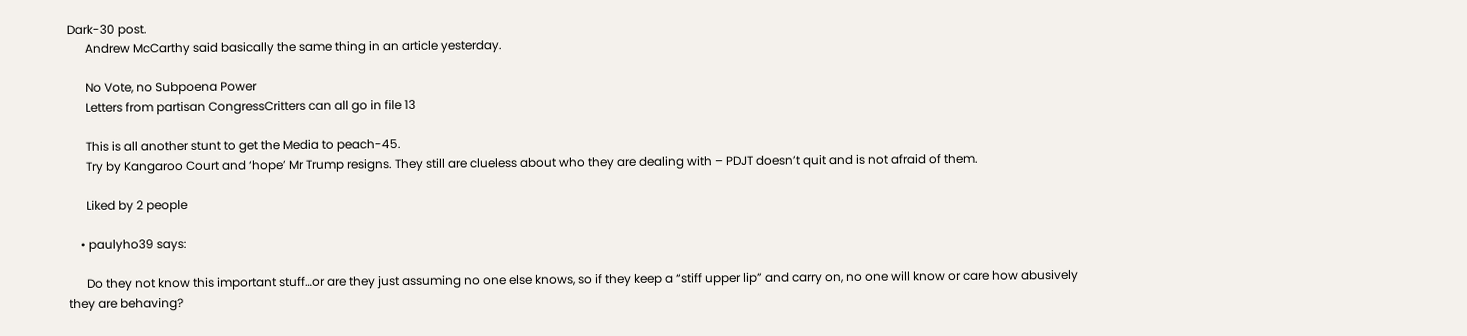Dark-30 post.
      Andrew McCarthy said basically the same thing in an article yesterday.

      No Vote, no Subpoena Power
      Letters from partisan CongressCritters can all go in file 13

      This is all another stunt to get the Media to peach-45.
      Try by Kangaroo Court and ‘hope’ Mr Trump resigns. They still are clueless about who they are dealing with – PDJT doesn’t quit and is not afraid of them.

      Liked by 2 people

    • paulyho39 says:

      Do they not know this important stuff…or are they just assuming no one else knows, so if they keep a “stiff upper lip” and carry on, no one will know or care how abusively they are behaving?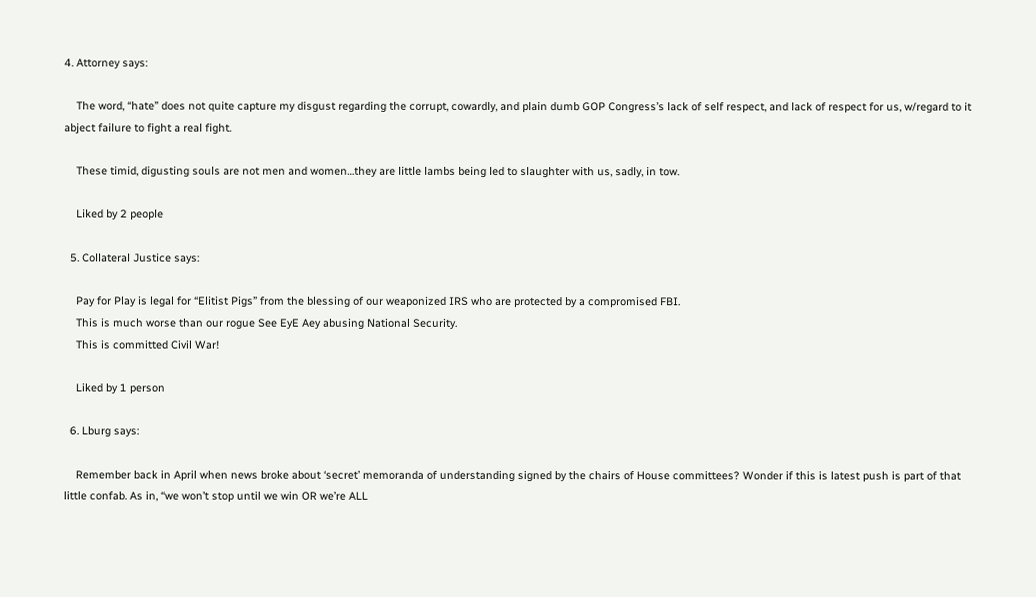4. Attorney says:

    The word, “hate” does not quite capture my disgust regarding the corrupt, cowardly, and plain dumb GOP Congress’s lack of self respect, and lack of respect for us, w/regard to it abject failure to fight a real fight.

    These timid, digusting souls are not men and women…they are little lambs being led to slaughter with us, sadly, in tow.

    Liked by 2 people

  5. Collateral Justice says:

    Pay for Play is legal for “Elitist Pigs” from the blessing of our weaponized IRS who are protected by a compromised FBI.
    This is much worse than our rogue See EyE Aey abusing National Security.
    This is committed Civil War!

    Liked by 1 person

  6. Lburg says:

    Remember back in April when news broke about ‘secret’ memoranda of understanding signed by the chairs of House committees? Wonder if this is latest push is part of that little confab. As in, “we won’t stop until we win OR we’re ALL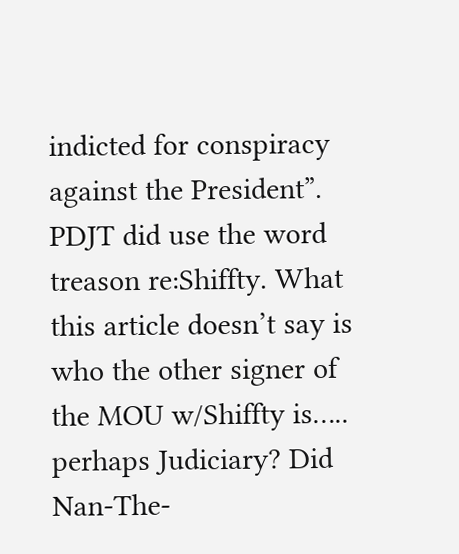indicted for conspiracy against the President”. PDJT did use the word treason re:Shiffty. What this article doesn’t say is who the other signer of the MOU w/Shiffty is….. perhaps Judiciary? Did Nan-The-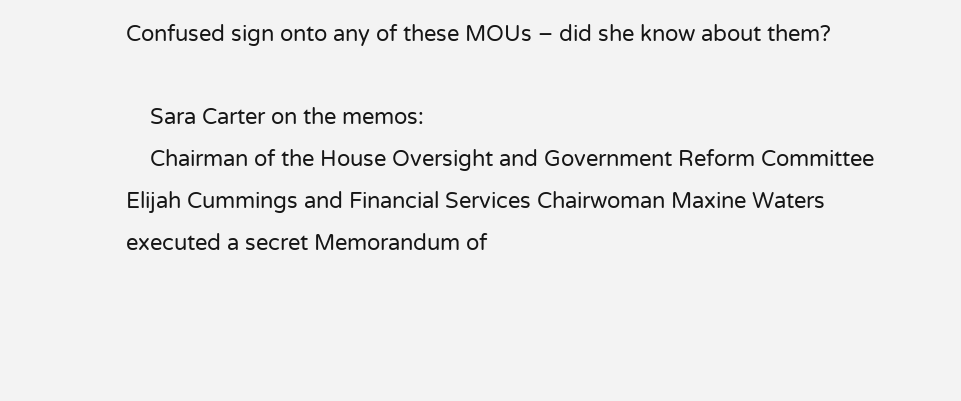Confused sign onto any of these MOUs – did she know about them?

    Sara Carter on the memos:
    Chairman of the House Oversight and Government Reform Committee Elijah Cummings and Financial Services Chairwoman Maxine Waters executed a secret Memorandum of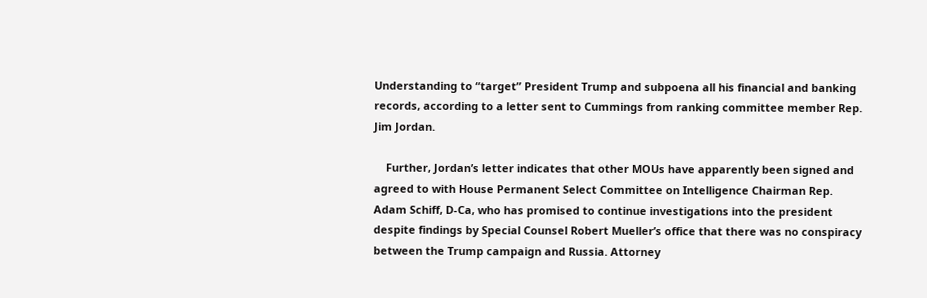Understanding to “target” President Trump and subpoena all his financial and banking records, according to a letter sent to Cummings from ranking committee member Rep. Jim Jordan.

    Further, Jordan’s letter indicates that other MOUs have apparently been signed and agreed to with House Permanent Select Committee on Intelligence Chairman Rep. Adam Schiff, D-Ca, who has promised to continue investigations into the president despite findings by Special Counsel Robert Mueller’s office that there was no conspiracy between the Trump campaign and Russia. Attorney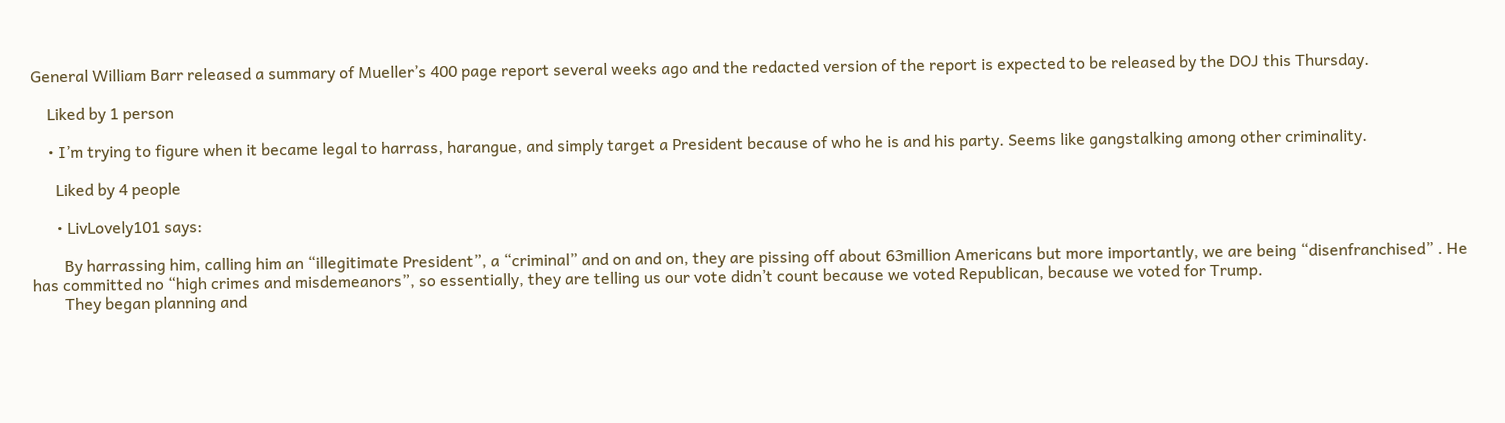General William Barr released a summary of Mueller’s 400 page report several weeks ago and the redacted version of the report is expected to be released by the DOJ this Thursday.

    Liked by 1 person

    • I’m trying to figure when it became legal to harrass, harangue, and simply target a President because of who he is and his party. Seems like gangstalking among other criminality.

      Liked by 4 people

      • LivLovely101 says:

        By harrassing him, calling him an “illegitimate President”, a “criminal” and on and on, they are pissing off about 63million Americans but more importantly, we are being “disenfranchised” . He has committed no “high crimes and misdemeanors”, so essentially, they are telling us our vote didn’t count because we voted Republican, because we voted for Trump.
        They began planning and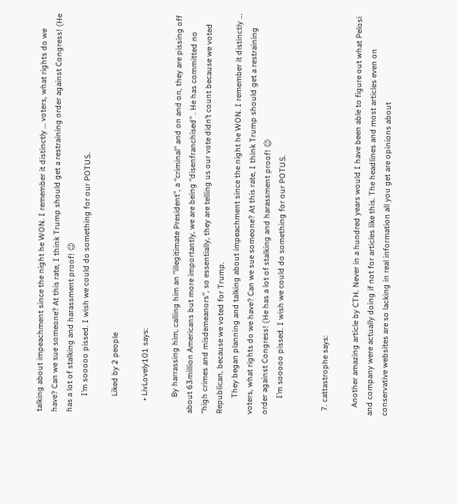talking about impeachment since the night he WON. I remember it distinctly … voters, what rights do we have? Can we sue someone? At this rate, I think Trump should get a restraining order against Congress! (He has a lot of stalking and harassment proof! 😉
        I’m sooooo pissed. I wish we could do something for our POTUS.

        Liked by 2 people

      • LivLovely101 says:

        By harrassing him, calling him an “illegitimate President”, a “criminal” and on and on, they are pissing off about 63million Americans but more importantly, we are being “disenfranchised” . He has committed no “high crimes and misdemeanors”, so essentially, they are telling us our vote didn’t count because we voted Republican, because we voted for Trump.
        They began planning and talking about impeachment since the night he WON. I remember it distinctly … voters, what rights do we have? Can we sue someone? At this rate, I think Trump should get a restraining order against Congress! (He has a lot of stalking and harassment proof! 😉
        I’m sooooo pissed. I wish we could do something for our POTUS.


  7. cattastrophe says:

    Another amazing article by CTH. Never in a hundred years would I have been able to figure out what Pelosi and company were actually doing if not for articles like this. The headlines and most articles even on conservative websites are so lacking in real information all you get are opinions about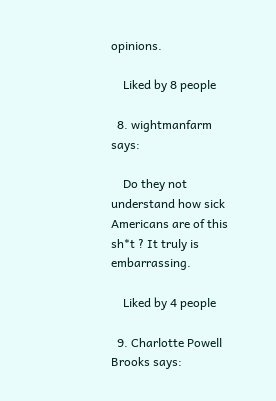opinions.

    Liked by 8 people

  8. wightmanfarm says:

    Do they not understand how sick Americans are of this sh*t ? It truly is embarrassing.

    Liked by 4 people

  9. Charlotte Powell Brooks says: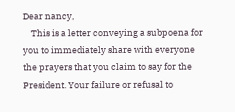Dear nancy,
    This is a letter conveying a subpoena for you to immediately share with everyone the prayers that you claim to say for the President. Your failure or refusal to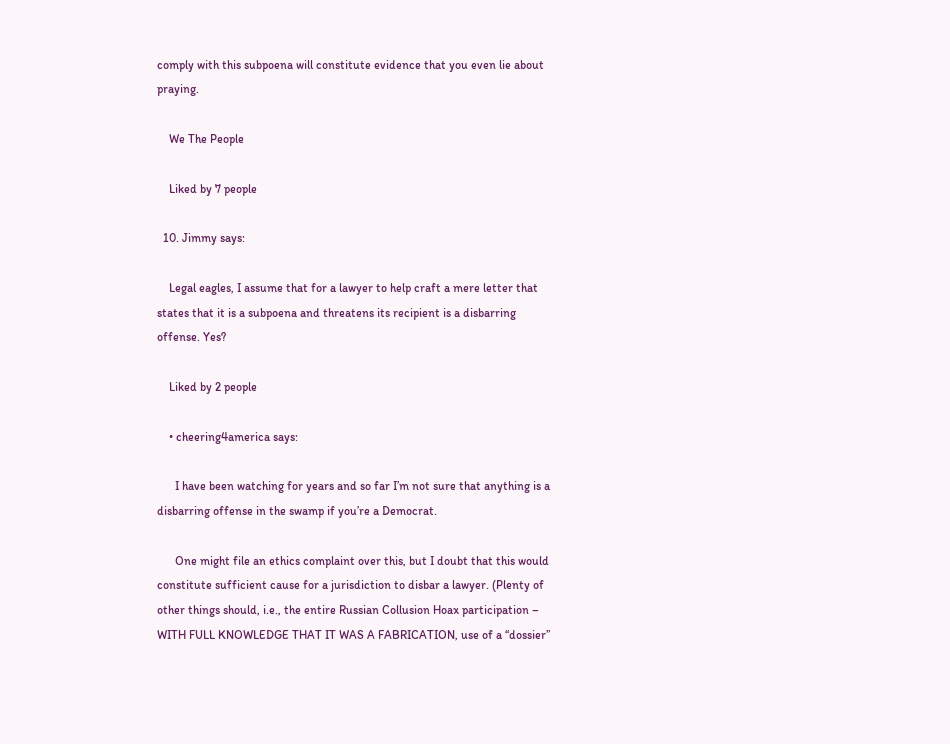comply with this subpoena will constitute evidence that you even lie about praying.

    We The People

    Liked by 7 people

  10. Jimmy says:

    Legal eagles, I assume that for a lawyer to help craft a mere letter that states that it is a subpoena and threatens its recipient is a disbarring offense. Yes?

    Liked by 2 people

    • cheering4america says:

      I have been watching for years and so far I’m not sure that anything is a disbarring offense in the swamp if you’re a Democrat.

      One might file an ethics complaint over this, but I doubt that this would constitute sufficient cause for a jurisdiction to disbar a lawyer. (Plenty of other things should, i.e., the entire Russian Collusion Hoax participation – WITH FULL KNOWLEDGE THAT IT WAS A FABRICATION, use of a “dossier”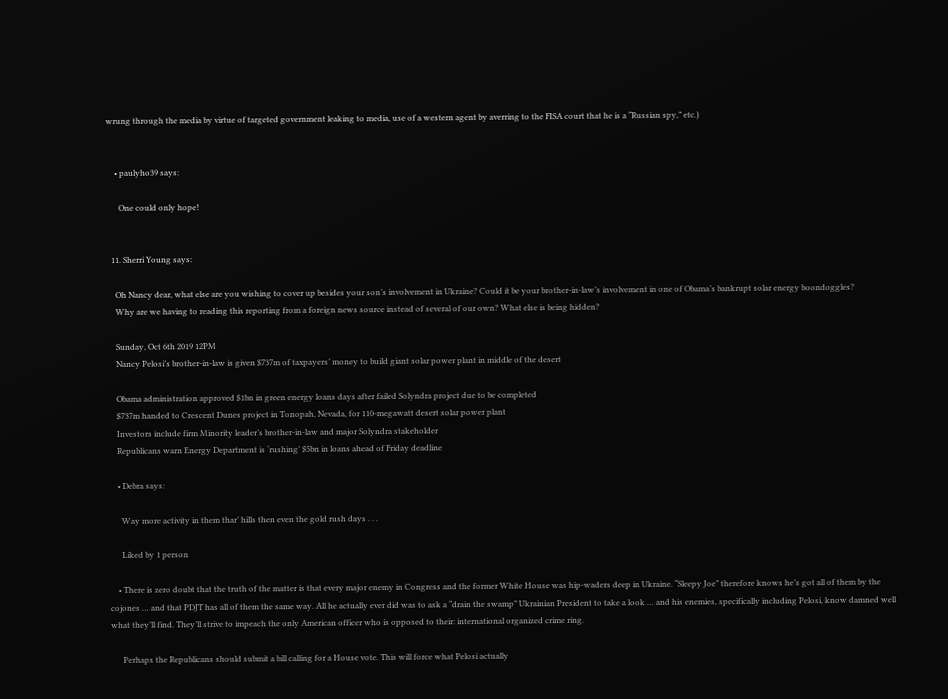wrung through the media by virtue of targeted government leaking to media, use of a western agent by averring to the FISA court that he is a “Russian spy,” etc.)


    • paulyho39 says:

      One could only hope!


  11. Sherri Young says:

    Oh Nancy dear, what else are you wishing to cover up besides your son’s involvement in Ukraine? Could it be your brother-in-law’s involvement in one of Obama’s bankrupt solar energy boondoggles?
    Why are we having to reading this reporting from a foreign news source instead of several of our own? What else is being hidden?

    Sunday, Oct 6th 2019 12PM
    Nancy Pelosi’s brother-in-law is given $737m of taxpayers’ money to build giant solar power plant in middle of the desert

    Obama administration approved $1bn in green energy loans days after failed Solyndra project due to be completed
    $737m handed to Crescent Dunes project in Tonopah, Nevada, for 110-megawatt desert solar power plant
    Investors include firm Minority leader’s brother-in-law and major Solyndra stakeholder
    Republicans warn Energy Department is ‘rushing’ $5bn in loans ahead of Friday deadline

    • Debra says:

      Way more activity in them thar’ hills then even the gold rush days . . .

      Liked by 1 person

    • There is zero doubt that the truth of the matter is that every major enemy in Congress and the former White House was hip-waders deep in Ukraine. “Sleepy Joe” therefore knows he’s got all of them by the cojones … and that PDJT has all of them the same way. All he actually ever did was to ask a “drain the swamp” Ukrainian President to take a look … and his enemies, specifically including Pelosi, know damned well what they’ll find. They’ll strive to impeach the only American officer who is opposed to their: international organized crime ring.

      Perhaps the Republicans should submit a bill calling for a House vote. This will force what Pelosi actually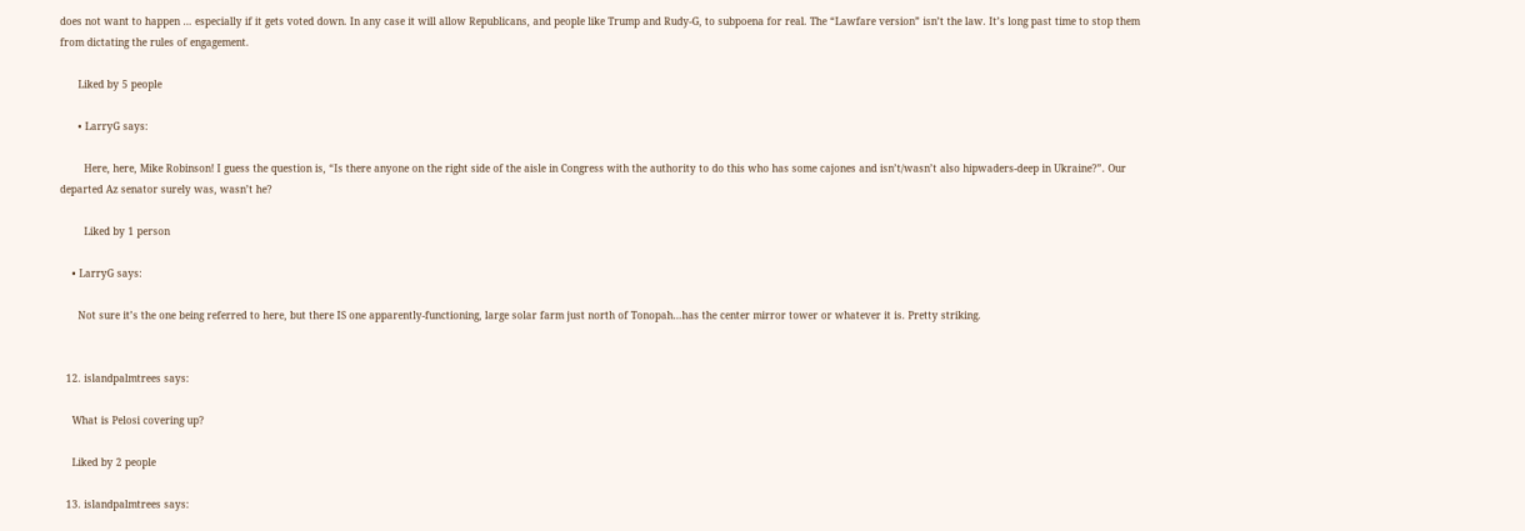does not want to happen … especially if it gets voted down. In any case it will allow Republicans, and people like Trump and Rudy-G, to subpoena for real. The “Lawfare version” isn’t the law. It’s long past time to stop them from dictating the rules of engagement.

      Liked by 5 people

      • LarryG says:

        Here, here, Mike Robinson! I guess the question is, “Is there anyone on the right side of the aisle in Congress with the authority to do this who has some cajones and isn’t/wasn’t also hipwaders-deep in Ukraine?”. Our departed Az senator surely was, wasn’t he?

        Liked by 1 person

    • LarryG says:

      Not sure it’s the one being referred to here, but there IS one apparently-functioning, large solar farm just north of Tonopah…has the center mirror tower or whatever it is. Pretty striking.


  12. islandpalmtrees says:

    What is Pelosi covering up?

    Liked by 2 people

  13. islandpalmtrees says: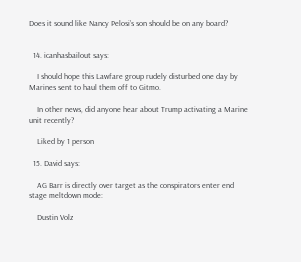Does it sound like Nancy Pelosi’s son should be on any board?


  14. icanhasbailout says:

    I should hope this Lawfare group rudely disturbed one day by Marines sent to haul them off to Gitmo.

    In other news, did anyone hear about Trump activating a Marine unit recently?

    Liked by 1 person

  15. David says:

    AG Barr is directly over target as the conspirators enter end stage meltdown mode:

    Dustin Volz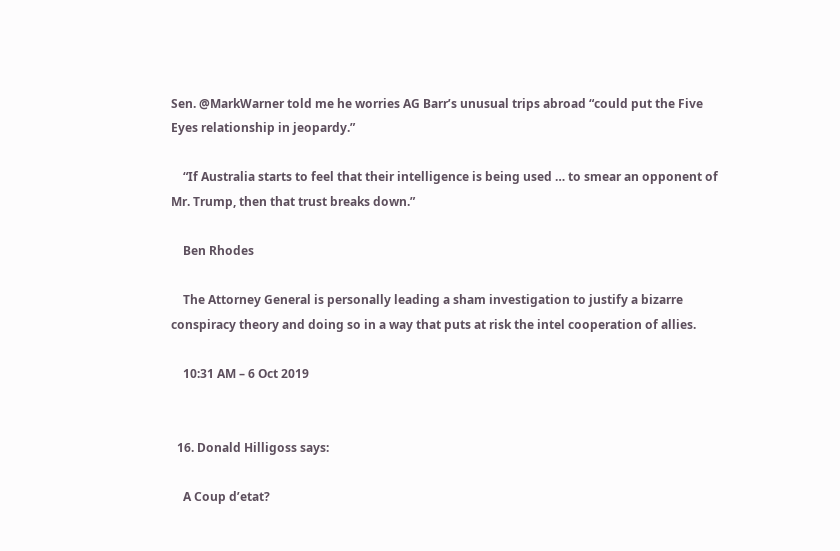Sen. @MarkWarner told me he worries AG Barr’s unusual trips abroad “could put the Five Eyes relationship in jeopardy.”

    “If Australia starts to feel that their intelligence is being used … to smear an opponent of Mr. Trump, then that trust breaks down.”

    Ben Rhodes

    The Attorney General is personally leading a sham investigation to justify a bizarre conspiracy theory and doing so in a way that puts at risk the intel cooperation of allies.

    10:31 AM – 6 Oct 2019


  16. Donald Hilligoss says:

    A Coup d’etat?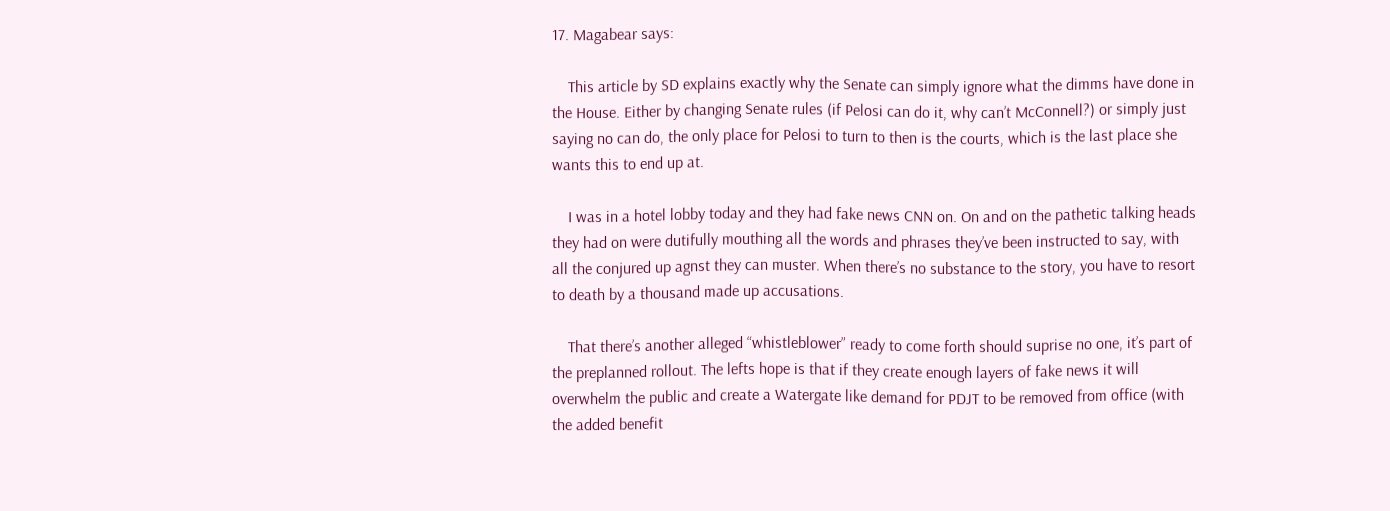17. Magabear says:

    This article by SD explains exactly why the Senate can simply ignore what the dimms have done in the House. Either by changing Senate rules (if Pelosi can do it, why can’t McConnell?) or simply just saying no can do, the only place for Pelosi to turn to then is the courts, which is the last place she wants this to end up at.

    I was in a hotel lobby today and they had fake news CNN on. On and on the pathetic talking heads they had on were dutifully mouthing all the words and phrases they’ve been instructed to say, with all the conjured up agnst they can muster. When there’s no substance to the story, you have to resort to death by a thousand made up accusations.

    That there’s another alleged “whistleblower” ready to come forth should suprise no one, it’s part of the preplanned rollout. The lefts hope is that if they create enough layers of fake news it will overwhelm the public and create a Watergate like demand for PDJT to be removed from office (with the added benefit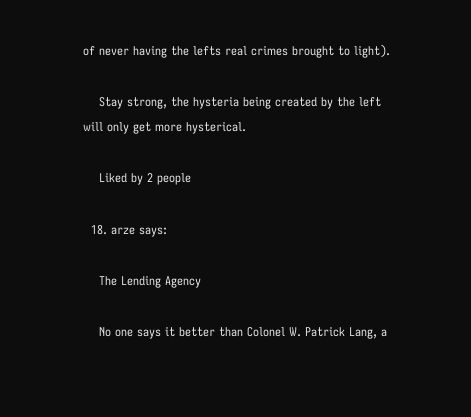of never having the lefts real crimes brought to light).

    Stay strong, the hysteria being created by the left will only get more hysterical.

    Liked by 2 people

  18. arze says:

    The Lending Agency

    No one says it better than Colonel W. Patrick Lang, a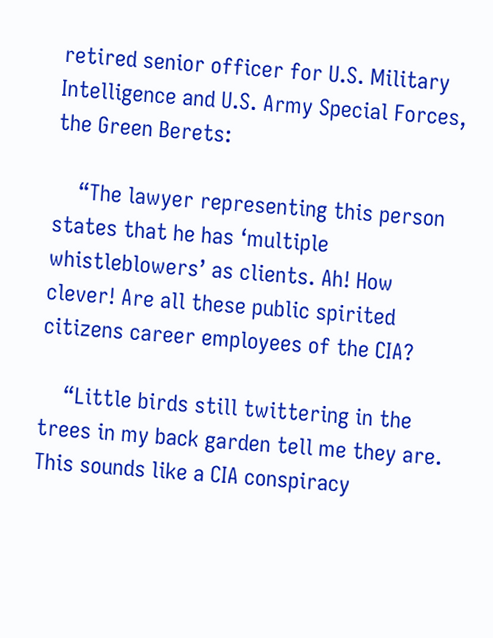retired senior officer for U.S. Military Intelligence and U.S. Army Special Forces, the Green Berets:

    “The lawyer representing this person states that he has ‘multiple whistleblowers’ as clients. Ah! How clever! Are all these public spirited citizens career employees of the CIA?

    “Little birds still twittering in the trees in my back garden tell me they are. This sounds like a CIA conspiracy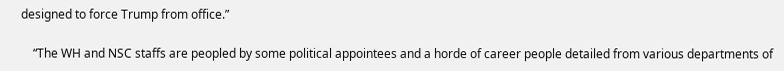designed to force Trump from office.”

    “The WH and NSC staffs are peopled by some political appointees and a horde of career people detailed from various departments of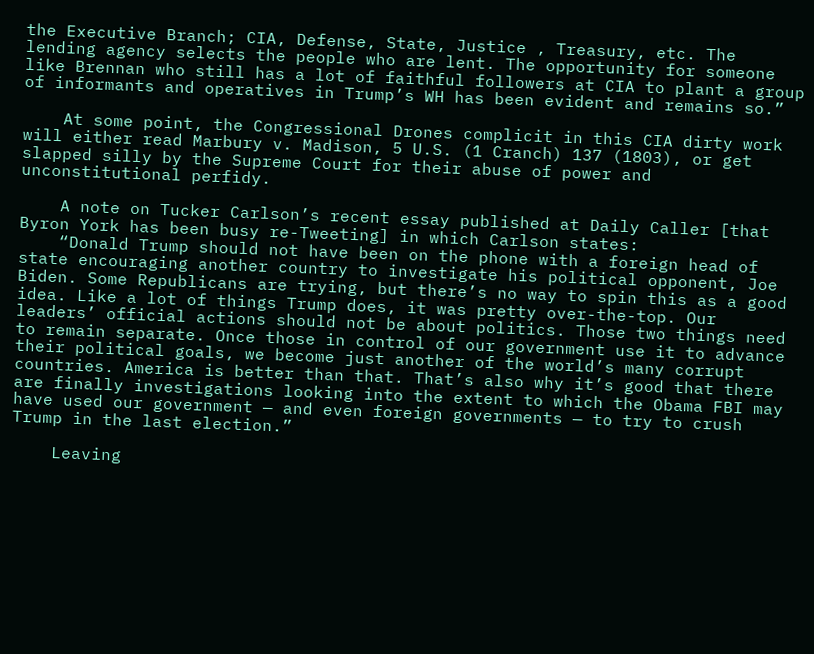the Executive Branch; CIA, Defense, State, Justice , Treasury, etc. The lending agency selects the people who are lent. The opportunity for someone like Brennan who still has a lot of faithful followers at CIA to plant a group of informants and operatives in Trump’s WH has been evident and remains so.”

    At some point, the Congressional Drones complicit in this CIA dirty work will either read Marbury v. Madison, 5 U.S. (1 Cranch) 137 (1803), or get slapped silly by the Supreme Court for their abuse of power and unconstitutional perfidy.

    A note on Tucker Carlson’s recent essay published at Daily Caller [that Byron York has been busy re-Tweeting] in which Carlson states:
    “Donald Trump should not have been on the phone with a foreign head of state encouraging another country to investigate his political opponent, Joe Biden. Some Republicans are trying, but there’s no way to spin this as a good idea. Like a lot of things Trump does, it was pretty over-the-top. Our leaders’ official actions should not be about politics. Those two things need to remain separate. Once those in control of our government use it to advance their political goals, we become just another of the world’s many corrupt countries. America is better than that. That’s also why it’s good that there are finally investigations looking into the extent to which the Obama FBI may have used our government — and even foreign governments — to try to crush Trump in the last election.”

    Leaving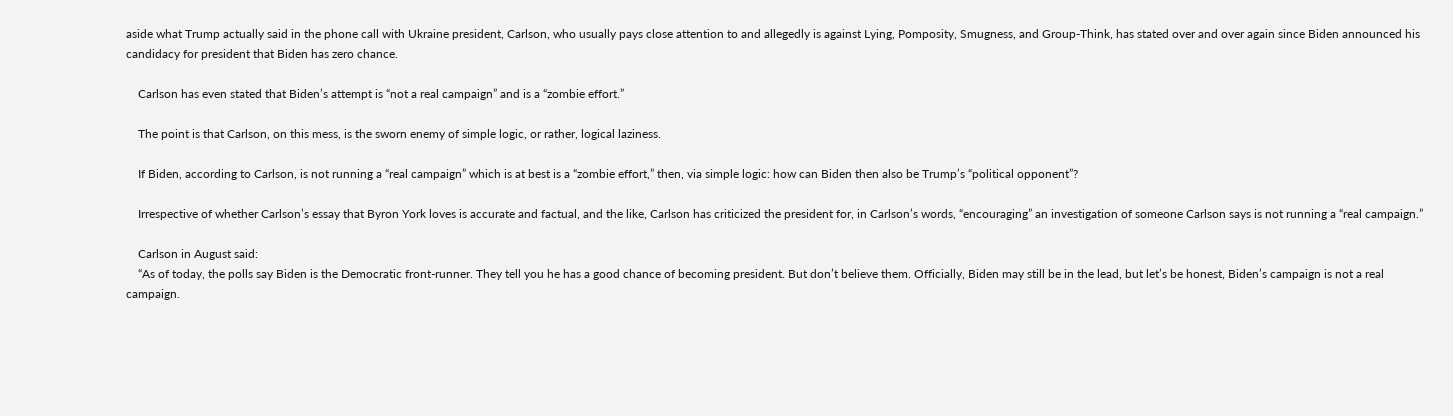aside what Trump actually said in the phone call with Ukraine president, Carlson, who usually pays close attention to and allegedly is against Lying, Pomposity, Smugness, and Group-Think, has stated over and over again since Biden announced his candidacy for president that Biden has zero chance.

    Carlson has even stated that Biden’s attempt is “not a real campaign” and is a “zombie effort.”

    The point is that Carlson, on this mess, is the sworn enemy of simple logic, or rather, logical laziness.

    If Biden, according to Carlson, is not running a “real campaign” which is at best is a “zombie effort,” then, via simple logic: how can Biden then also be Trump’s “political opponent”?

    Irrespective of whether Carlson’s essay that Byron York loves is accurate and factual, and the like, Carlson has criticized the president for, in Carlson’s words, “encouraging” an investigation of someone Carlson says is not running a “real campaign.”

    Carlson in August said:
    “As of today, the polls say Biden is the Democratic front-runner. They tell you he has a good chance of becoming president. But don’t believe them. Officially, Biden may still be in the lead, but let’s be honest, Biden’s campaign is not a real campaign.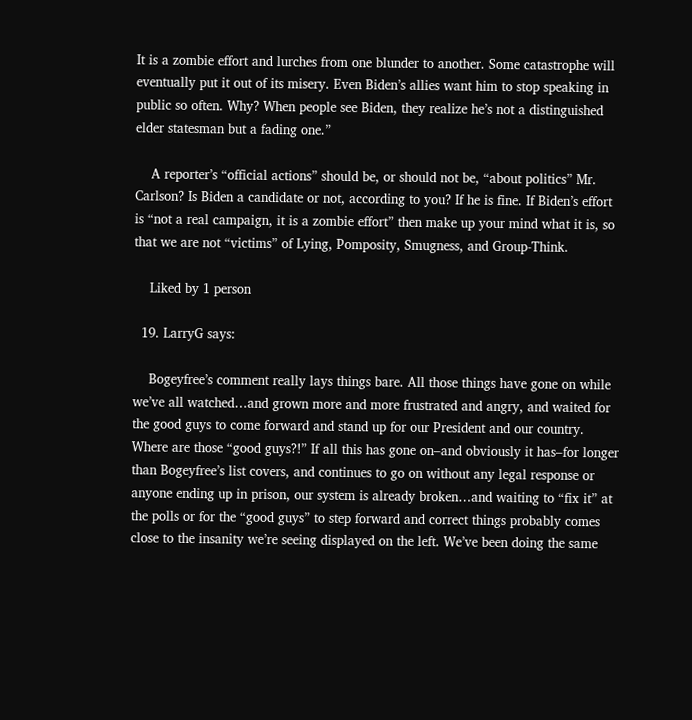It is a zombie effort and lurches from one blunder to another. Some catastrophe will eventually put it out of its misery. Even Biden’s allies want him to stop speaking in public so often. Why? When people see Biden, they realize he’s not a distinguished elder statesman but a fading one.”

    A reporter’s “official actions” should be, or should not be, “about politics” Mr. Carlson? Is Biden a candidate or not, according to you? If he is fine. If Biden’s effort is “not a real campaign, it is a zombie effort” then make up your mind what it is, so that we are not “victims” of Lying, Pomposity, Smugness, and Group-Think.

    Liked by 1 person

  19. LarryG says:

    Bogeyfree’s comment really lays things bare. All those things have gone on while we’ve all watched…and grown more and more frustrated and angry, and waited for the good guys to come forward and stand up for our President and our country. Where are those “good guys?!” If all this has gone on–and obviously it has–for longer than Bogeyfree’s list covers, and continues to go on without any legal response or anyone ending up in prison, our system is already broken…and waiting to “fix it” at the polls or for the “good guys” to step forward and correct things probably comes close to the insanity we’re seeing displayed on the left. We’ve been doing the same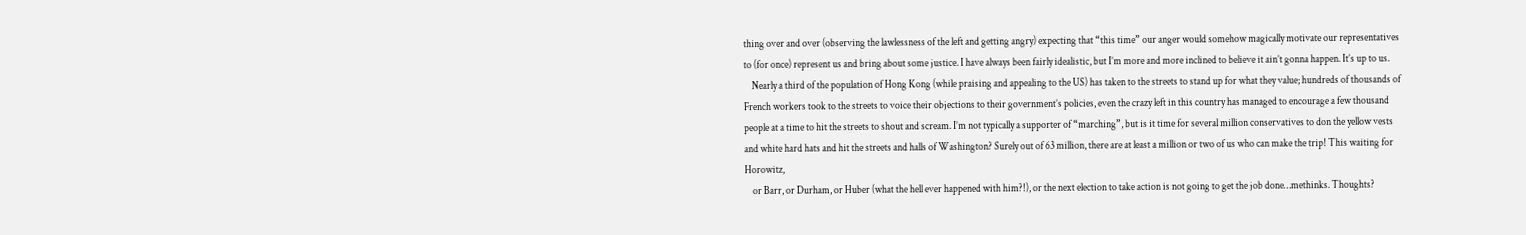thing over and over (observing the lawlessness of the left and getting angry) expecting that “this time” our anger would somehow magically motivate our representatives to (for once) represent us and bring about some justice. I have always been fairly idealistic, but I’m more and more inclined to believe it ain’t gonna happen. It’s up to us.
    Nearly a third of the population of Hong Kong (while praising and appealing to the US) has taken to the streets to stand up for what they value; hundreds of thousands of French workers took to the streets to voice their objections to their government’s policies, even the crazy left in this country has managed to encourage a few thousand people at a time to hit the streets to shout and scream. I’m not typically a supporter of “marching”, but is it time for several million conservatives to don the yellow vests and white hard hats and hit the streets and halls of Washington? Surely out of 63 million, there are at least a million or two of us who can make the trip! This waiting for Horowitz,
    or Barr, or Durham, or Huber (what the hell ever happened with him?!), or the next election to take action is not going to get the job done…methinks. Thoughts?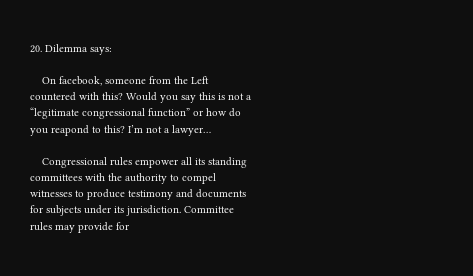20. Dilemma says:

    On facebook, someone from the Left countered with this? Would you say this is not a “legitimate congressional function” or how do you reapond to this? I’m not a lawyer…

    Congressional rules empower all its standing committees with the authority to compel witnesses to produce testimony and documents for subjects under its jurisdiction. Committee rules may provide for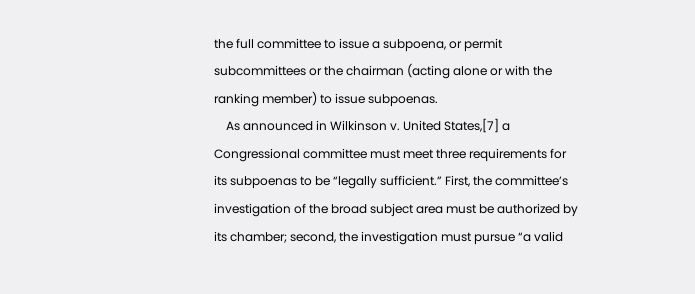the full committee to issue a subpoena, or permit subcommittees or the chairman (acting alone or with the ranking member) to issue subpoenas.
    As announced in Wilkinson v. United States,[7] a Congressional committee must meet three requirements for its subpoenas to be “legally sufficient.” First, the committee’s investigation of the broad subject area must be authorized by its chamber; second, the investigation must pursue “a valid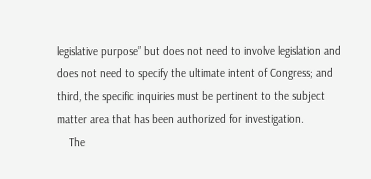legislative purpose” but does not need to involve legislation and does not need to specify the ultimate intent of Congress; and third, the specific inquiries must be pertinent to the subject matter area that has been authorized for investigation.
    The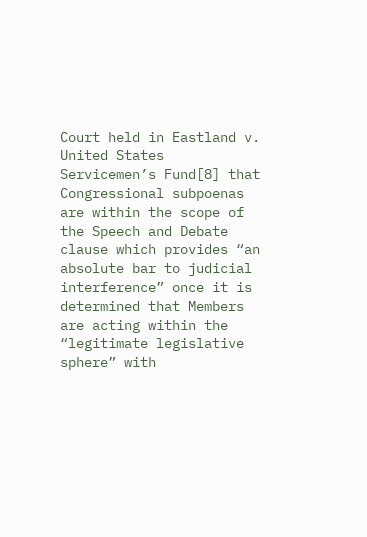Court held in Eastland v. United States Servicemen’s Fund[8] that Congressional subpoenas are within the scope of the Speech and Debate clause which provides “an absolute bar to judicial interference” once it is determined that Members are acting within the “legitimate legislative sphere” with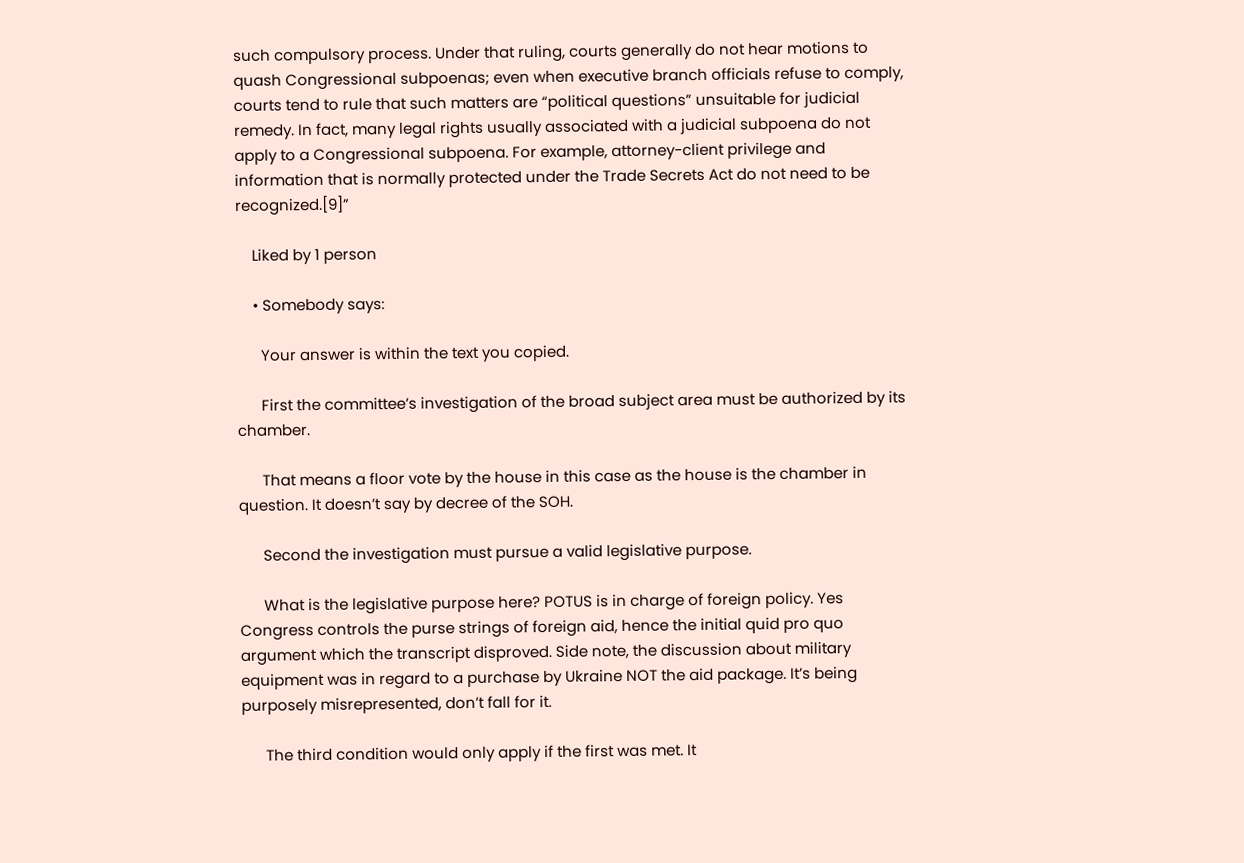such compulsory process. Under that ruling, courts generally do not hear motions to quash Congressional subpoenas; even when executive branch officials refuse to comply, courts tend to rule that such matters are “political questions” unsuitable for judicial remedy. In fact, many legal rights usually associated with a judicial subpoena do not apply to a Congressional subpoena. For example, attorney-client privilege and information that is normally protected under the Trade Secrets Act do not need to be recognized.[9]”

    Liked by 1 person

    • Somebody says:

      Your answer is within the text you copied.

      First the committee’s investigation of the broad subject area must be authorized by its chamber.

      That means a floor vote by the house in this case as the house is the chamber in question. It doesn’t say by decree of the SOH.

      Second the investigation must pursue a valid legislative purpose.

      What is the legislative purpose here? POTUS is in charge of foreign policy. Yes Congress controls the purse strings of foreign aid, hence the initial quid pro quo argument which the transcript disproved. Side note, the discussion about military equipment was in regard to a purchase by Ukraine NOT the aid package. It’s being purposely misrepresented, don’t fall for it.

      The third condition would only apply if the first was met. It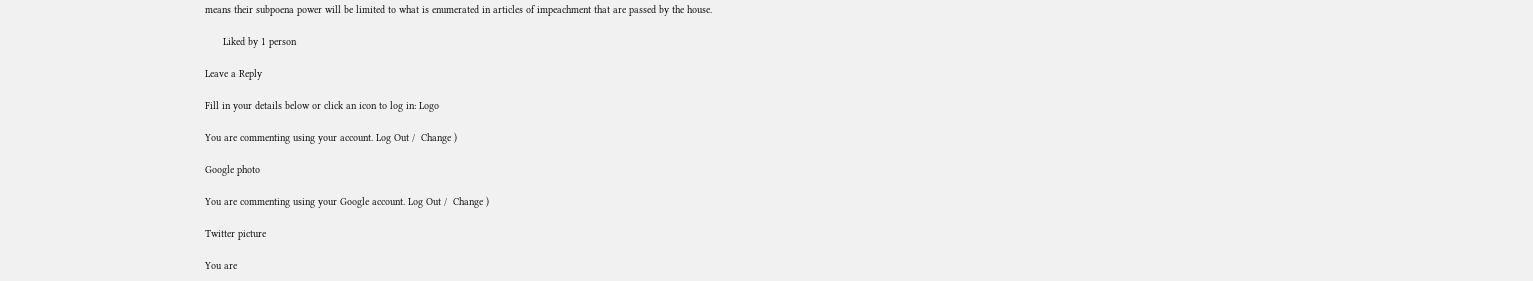means their subpoena power will be limited to what is enumerated in articles of impeachment that are passed by the house.

      Liked by 1 person

Leave a Reply

Fill in your details below or click an icon to log in: Logo

You are commenting using your account. Log Out /  Change )

Google photo

You are commenting using your Google account. Log Out /  Change )

Twitter picture

You are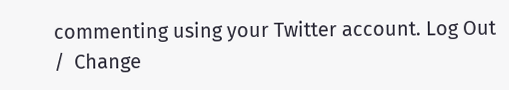commenting using your Twitter account. Log Out /  Change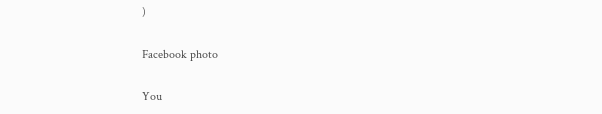)

Facebook photo

You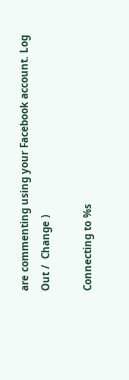are commenting using your Facebook account. Log Out /  Change )

Connecting to %s